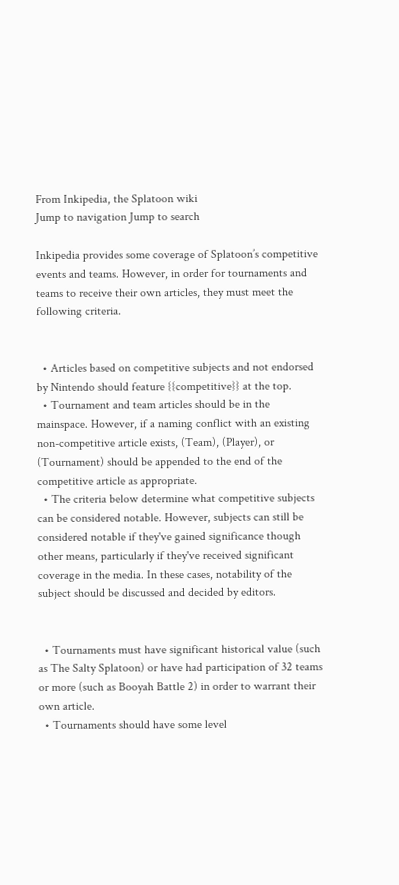From Inkipedia, the Splatoon wiki
Jump to navigation Jump to search

Inkipedia provides some coverage of Splatoon’s competitive events and teams. However, in order for tournaments and teams to receive their own articles, they must meet the following criteria.


  • Articles based on competitive subjects and not endorsed by Nintendo should feature {{competitive}} at the top.
  • Tournament and team articles should be in the mainspace. However, if a naming conflict with an existing non-competitive article exists, (Team), (Player), or (Tournament) should be appended to the end of the competitive article as appropriate.
  • The criteria below determine what competitive subjects can be considered notable. However, subjects can still be considered notable if they've gained significance though other means, particularly if they've received significant coverage in the media. In these cases, notability of the subject should be discussed and decided by editors.


  • Tournaments must have significant historical value (such as The Salty Splatoon) or have had participation of 32 teams or more (such as Booyah Battle 2) in order to warrant their own article.
  • Tournaments should have some level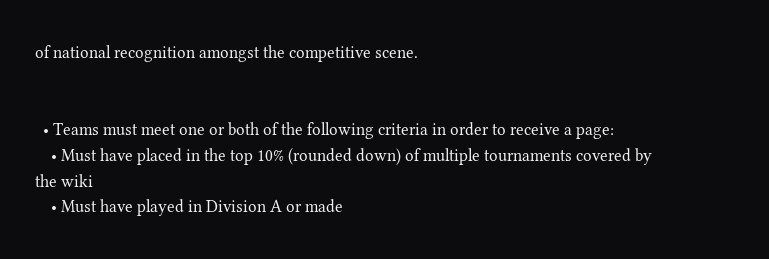of national recognition amongst the competitive scene.


  • Teams must meet one or both of the following criteria in order to receive a page:
    • Must have placed in the top 10% (rounded down) of multiple tournaments covered by the wiki
    • Must have played in Division A or made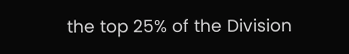the top 25% of the Division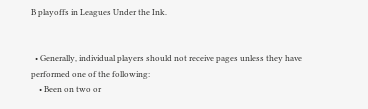B playoffs in Leagues Under the Ink.


  • Generally, individual players should not receive pages unless they have performed one of the following:
    • Been on two or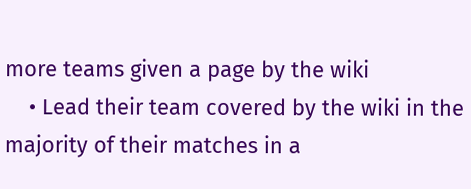more teams given a page by the wiki
    • Lead their team covered by the wiki in the majority of their matches in a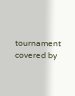tournament covered by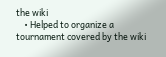the wiki
    • Helped to organize a tournament covered by the wiki